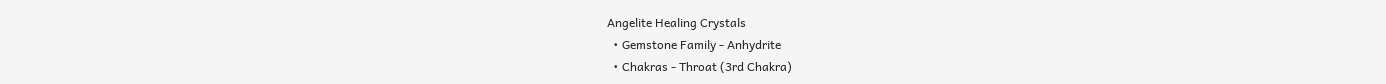Angelite Healing Crystals
  • Gemstone Family - Anhydrite
  • Chakras - Throat (3rd Chakra)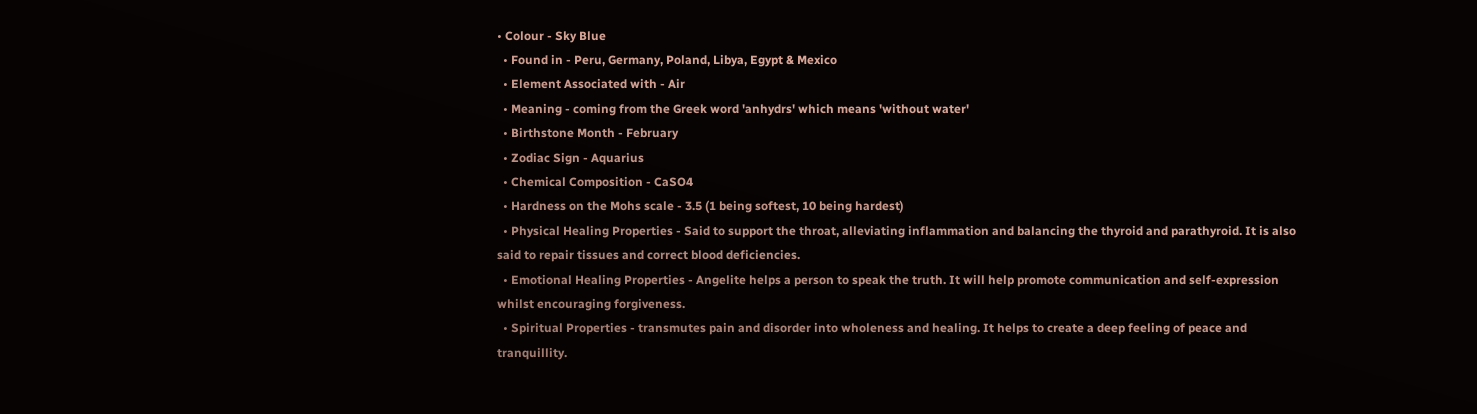• Colour - Sky Blue
  • Found in - Peru, Germany, Poland, Libya, Egypt & Mexico
  • Element Associated with - Air
  • Meaning - coming from the Greek word 'anhydrs' which means 'without water'
  • Birthstone Month - February
  • Zodiac Sign - Aquarius
  • Chemical Composition - CaSO4
  • Hardness on the Mohs scale - 3.5 (1 being softest, 10 being hardest)
  • Physical Healing Properties - Said to support the throat, alleviating inflammation and balancing the thyroid and parathyroid. It is also said to repair tissues and correct blood deficiencies.
  • Emotional Healing Properties - Angelite helps a person to speak the truth. It will help promote communication and self-expression whilst encouraging forgiveness.
  • Spiritual Properties - transmutes pain and disorder into wholeness and healing. It helps to create a deep feeling of peace and tranquillity.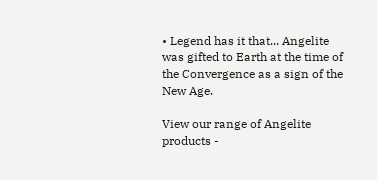• Legend has it that... Angelite was gifted to Earth at the time of the Convergence as a sign of the New Age.

View our range of Angelite products -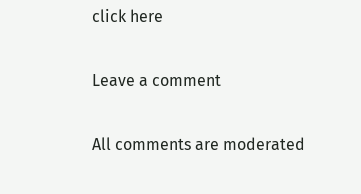click here

Leave a comment

All comments are moderated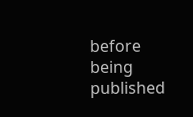before being published